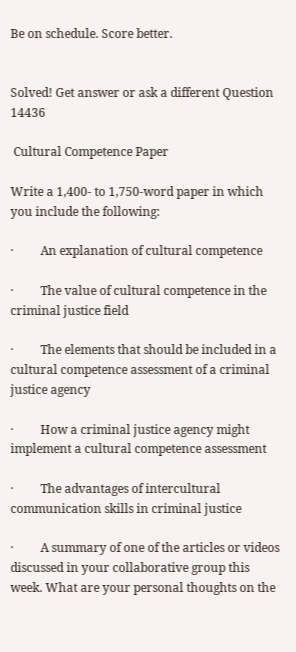Be on schedule. Score better.


Solved! Get answer or ask a different Question 14436

 Cultural Competence Paper

Write a 1,400- to 1,750-word paper in which you include the following:

·         An explanation of cultural competence

·         The value of cultural competence in the criminal justice field

·         The elements that should be included in a cultural competence assessment of a criminal justice agency

·         How a criminal justice agency might implement a cultural competence assessment

·         The advantages of intercultural communication skills in criminal justice

·         A summary of one of the articles or videos discussed in your collaborative group this week. What are your personal thoughts on the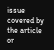issue covered by the article or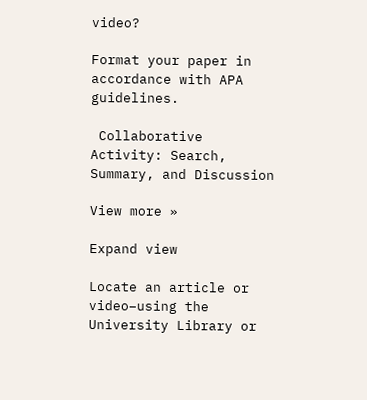video?

Format your paper in accordance with APA guidelines.

 Collaborative Activity: Search, Summary, and Discussion

View more »

Expand view

Locate an article or video–using the University Library or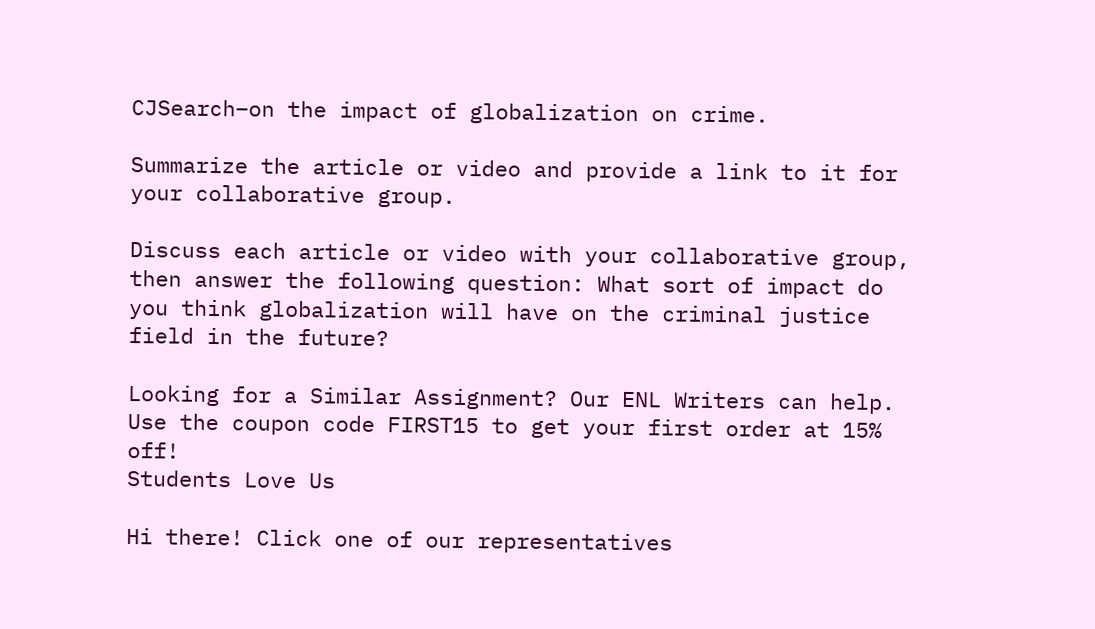CJSearch–on the impact of globalization on crime.

Summarize the article or video and provide a link to it for your collaborative group.

Discuss each article or video with your collaborative group, then answer the following question: What sort of impact do you think globalization will have on the criminal justice field in the future?

Looking for a Similar Assignment? Our ENL Writers can help. Use the coupon code FIRST15 to get your first order at 15% off!
Students Love Us

Hi there! Click one of our representatives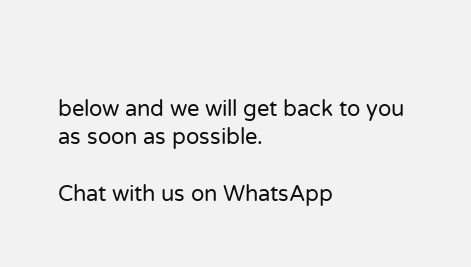below and we will get back to you as soon as possible.

Chat with us on WhatsApp